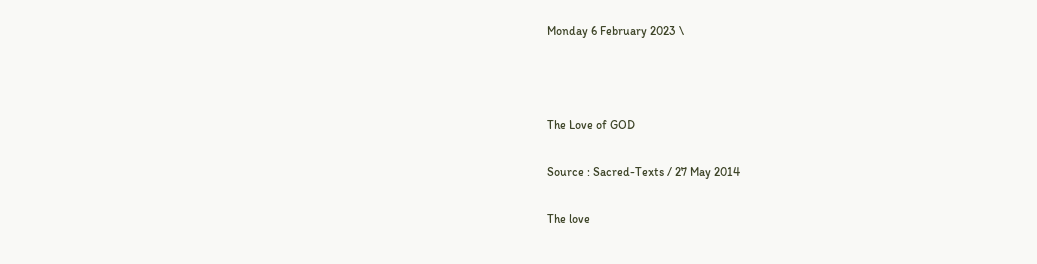Monday 6 February 2023 \



The Love of GOD

Source : Sacred-Texts / 27 May 2014

The love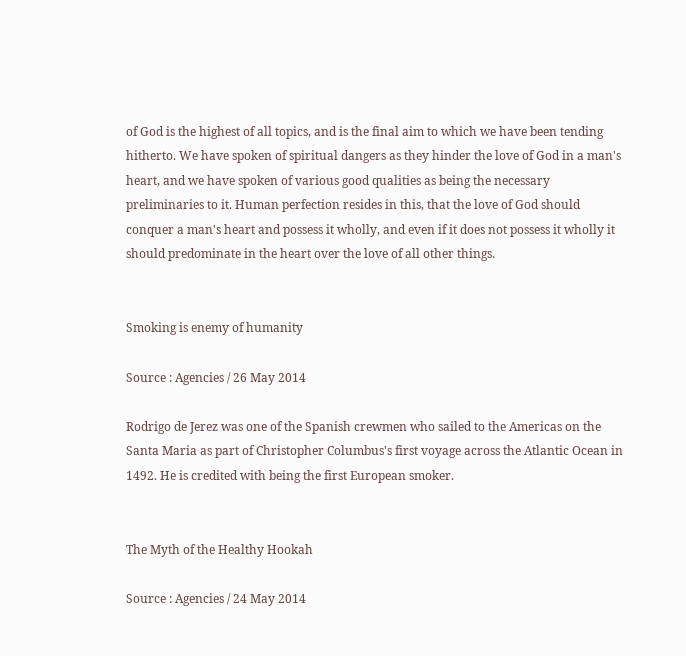of God is the highest of all topics, and is the final aim to which we have been tending hitherto. We have spoken of spiritual dangers as they hinder the love of God in a man's heart, and we have spoken of various good qualities as being the necessary preliminaries to it. Human perfection resides in this, that the love of God should conquer a man's heart and possess it wholly, and even if it does not possess it wholly it should predominate in the heart over the love of all other things.


Smoking is enemy of humanity

Source : Agencies / 26 May 2014

Rodrigo de Jerez was one of the Spanish crewmen who sailed to the Americas on the Santa Maria as part of Christopher Columbus's first voyage across the Atlantic Ocean in 1492. He is credited with being the first European smoker.


The Myth of the Healthy Hookah

Source : Agencies / 24 May 2014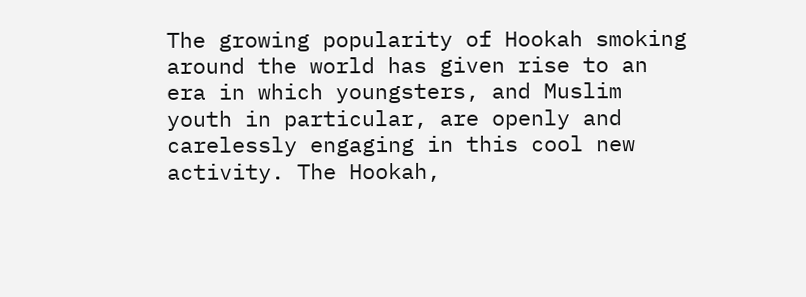The growing popularity of Hookah smoking around the world has given rise to an era in which youngsters, and Muslim youth in particular, are openly and carelessly engaging in this cool new activity. The Hookah,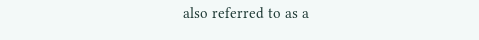also referred to as a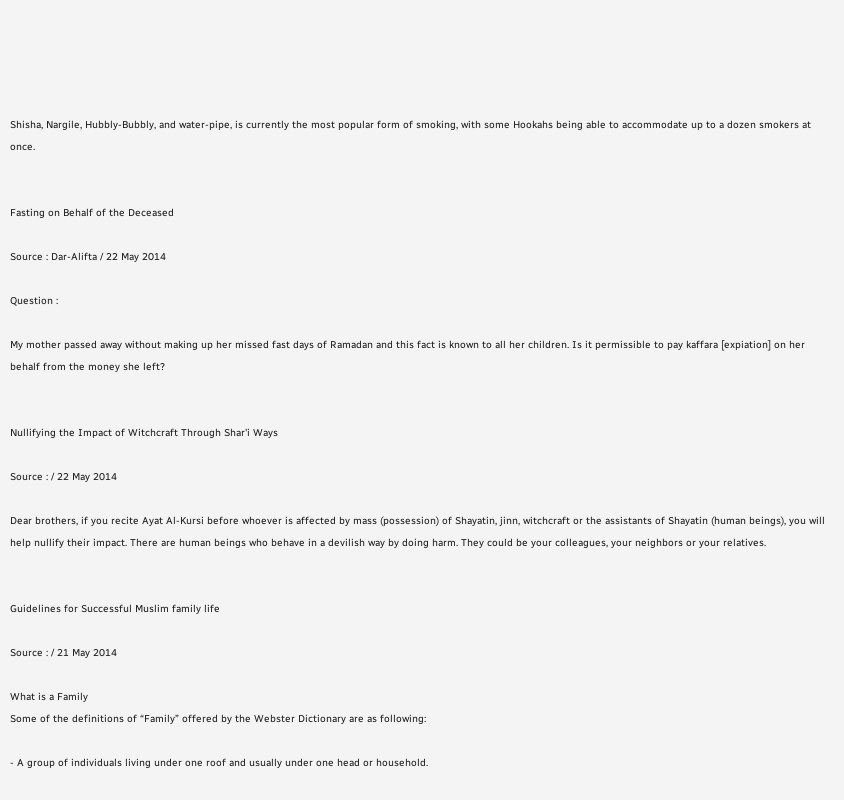Shisha, Nargile, Hubbly-Bubbly, and water-pipe, is currently the most popular form of smoking, with some Hookahs being able to accommodate up to a dozen smokers at once.


Fasting on Behalf of the Deceased

Source : Dar-Alifta / 22 May 2014

Question :

My mother passed away without making up her missed fast days of Ramadan and this fact is known to all her children. Is it permissible to pay kaffara [expiation] on her behalf from the money she left?


Nullifying the Impact of Witchcraft Through Shar'i Ways

Source : / 22 May 2014

Dear brothers, if you recite Ayat Al-Kursi before whoever is affected by mass (possession) of Shayatin, jinn, witchcraft or the assistants of Shayatin (human beings), you will help nullify their impact. There are human beings who behave in a devilish way by doing harm. They could be your colleagues, your neighbors or your relatives.


Guidelines for Successful Muslim family life

Source : / 21 May 2014

What is a Family
Some of the definitions of “Family” offered by the Webster Dictionary are as following:

- A group of individuals living under one roof and usually under one head or household.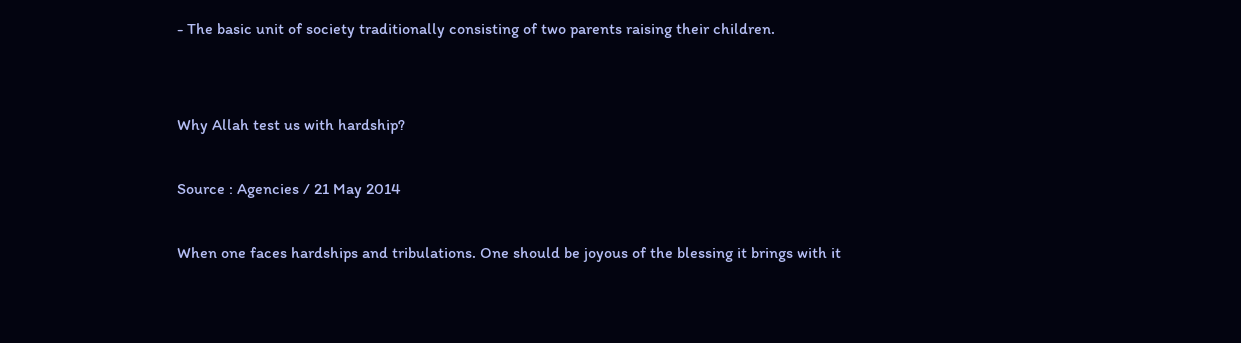- The basic unit of society traditionally consisting of two parents raising their children.


Why Allah test us with hardship?

Source : Agencies / 21 May 2014

When one faces hardships and tribulations. One should be joyous of the blessing it brings with it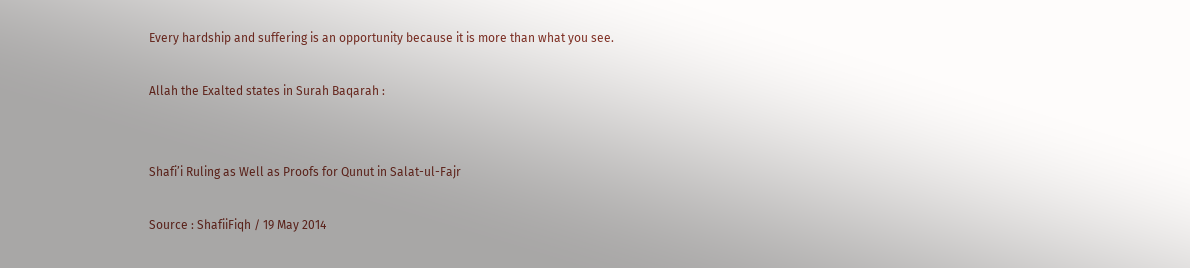Every hardship and suffering is an opportunity because it is more than what you see.

Allah the Exalted states in Surah Baqarah :


Shafi’i Ruling as Well as Proofs for Qunut in Salat-ul-Fajr

Source : ShafiiFiqh / 19 May 2014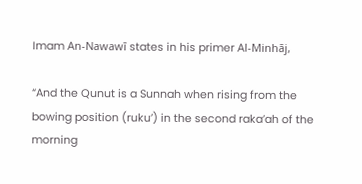Imam An-Nawawī states in his primer Al-Minhāj,

“And the Qunut is a Sunnah when rising from the bowing position (ruku’) in the second raka’ah of the morning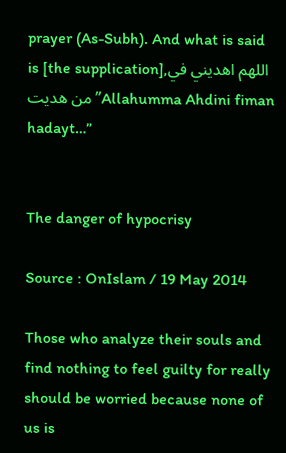prayer (As-Subh). And what is said is [the supplication],اللهم اهديني في من هديت”Allahumma Ahdini fiman hadayt…”


The danger of hypocrisy

Source : OnIslam / 19 May 2014

Those who analyze their souls and find nothing to feel guilty for really should be worried because none of us is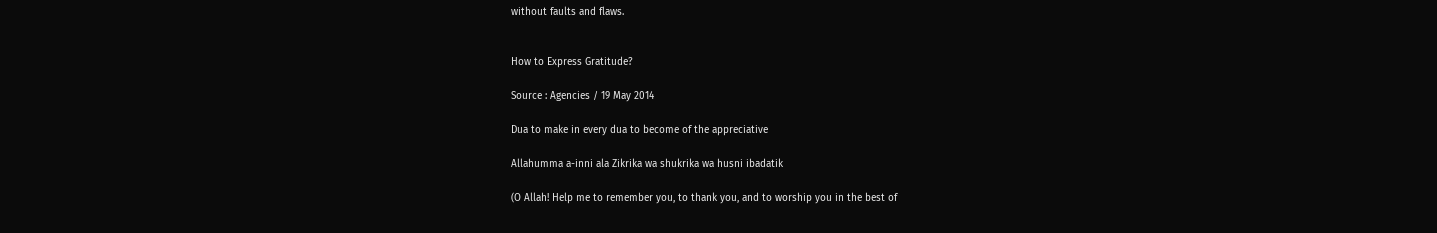without faults and flaws.


How to Express Gratitude?

Source : Agencies / 19 May 2014

Dua to make in every dua to become of the appreciative

Allahumma a-inni ala Zikrika wa shukrika wa husni ibadatik

(O Allah! Help me to remember you, to thank you, and to worship you in the best of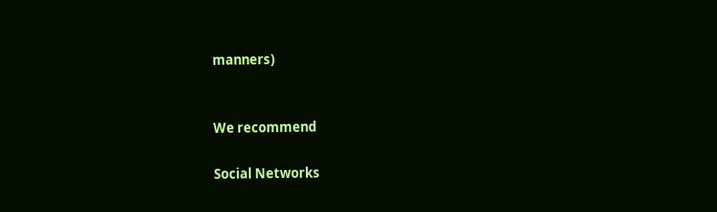manners)


We recommend

Social Networks